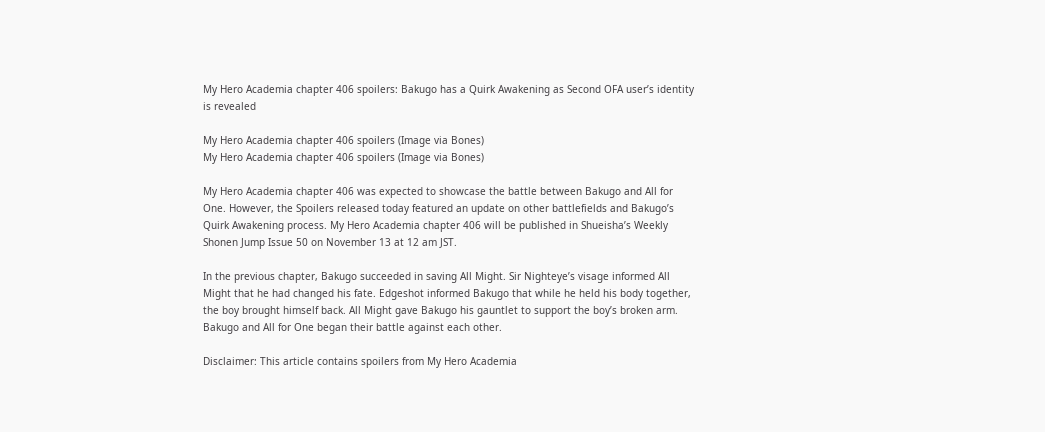My Hero Academia chapter 406 spoilers: Bakugo has a Quirk Awakening as Second OFA user’s identity is revealed

My Hero Academia chapter 406 spoilers (Image via Bones)
My Hero Academia chapter 406 spoilers (Image via Bones)

My Hero Academia chapter 406 was expected to showcase the battle between Bakugo and All for One. However, the Spoilers released today featured an update on other battlefields and Bakugo’s Quirk Awakening process. My Hero Academia chapter 406 will be published in Shueisha’s Weekly Shonen Jump Issue 50 on November 13 at 12 am JST.

In the previous chapter, Bakugo succeeded in saving All Might. Sir Nighteye’s visage informed All Might that he had changed his fate. Edgeshot informed Bakugo that while he held his body together, the boy brought himself back. All Might gave Bakugo his gauntlet to support the boy’s broken arm. Bakugo and All for One began their battle against each other.

Disclaimer: This article contains spoilers from My Hero Academia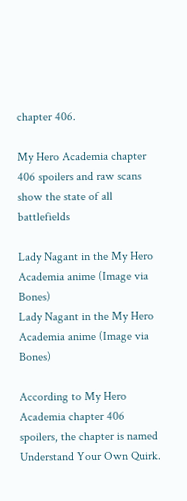chapter 406.

My Hero Academia chapter 406 spoilers and raw scans show the state of all battlefields

Lady Nagant in the My Hero Academia anime (Image via Bones)
Lady Nagant in the My Hero Academia anime (Image via Bones)

According to My Hero Academia chapter 406 spoilers, the chapter is named Understand Your Own Quirk.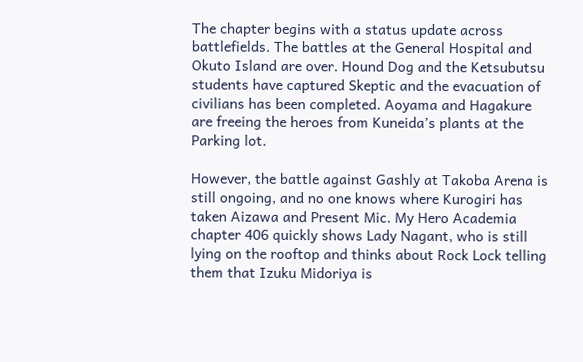The chapter begins with a status update across battlefields. The battles at the General Hospital and Okuto Island are over. Hound Dog and the Ketsubutsu students have captured Skeptic and the evacuation of civilians has been completed. Aoyama and Hagakure are freeing the heroes from Kuneida’s plants at the Parking lot.

However, the battle against Gashly at Takoba Arena is still ongoing, and no one knows where Kurogiri has taken Aizawa and Present Mic. My Hero Academia chapter 406 quickly shows Lady Nagant, who is still lying on the rooftop and thinks about Rock Lock telling them that Izuku Midoriya is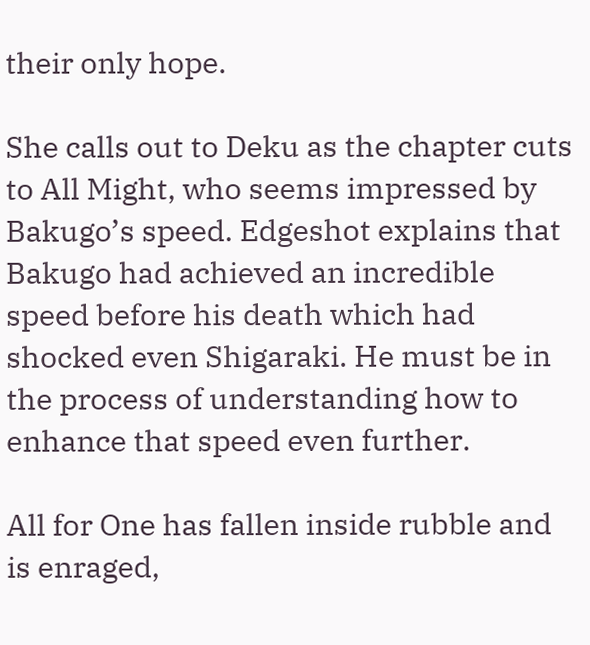their only hope.

She calls out to Deku as the chapter cuts to All Might, who seems impressed by Bakugo’s speed. Edgeshot explains that Bakugo had achieved an incredible speed before his death which had shocked even Shigaraki. He must be in the process of understanding how to enhance that speed even further.

All for One has fallen inside rubble and is enraged,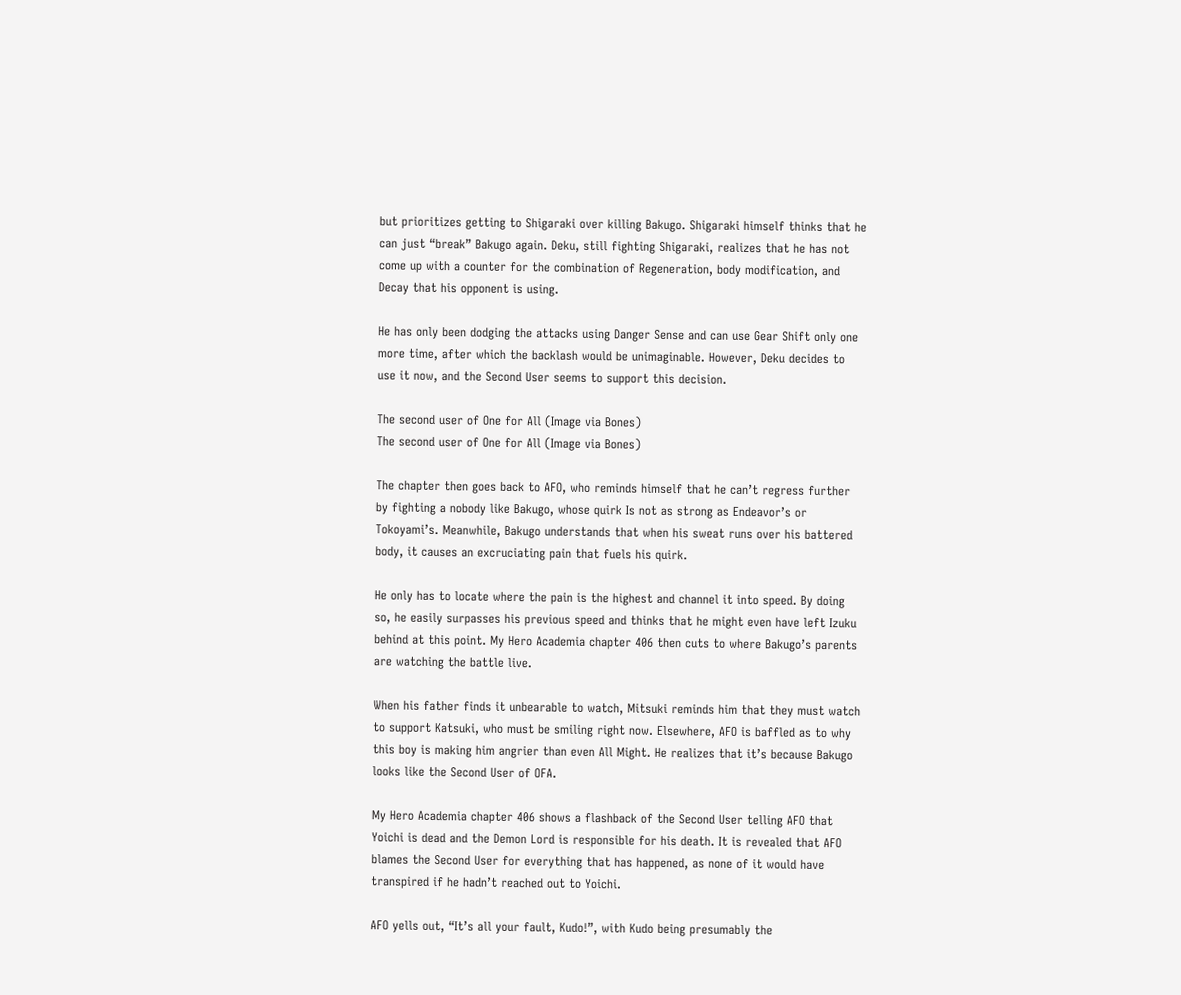but prioritizes getting to Shigaraki over killing Bakugo. Shigaraki himself thinks that he can just “break” Bakugo again. Deku, still fighting Shigaraki, realizes that he has not come up with a counter for the combination of Regeneration, body modification, and Decay that his opponent is using.

He has only been dodging the attacks using Danger Sense and can use Gear Shift only one more time, after which the backlash would be unimaginable. However, Deku decides to use it now, and the Second User seems to support this decision.

The second user of One for All (Image via Bones)
The second user of One for All (Image via Bones)

The chapter then goes back to AFO, who reminds himself that he can’t regress further by fighting a nobody like Bakugo, whose quirk Is not as strong as Endeavor’s or Tokoyami’s. Meanwhile, Bakugo understands that when his sweat runs over his battered body, it causes an excruciating pain that fuels his quirk.

He only has to locate where the pain is the highest and channel it into speed. By doing so, he easily surpasses his previous speed and thinks that he might even have left Izuku behind at this point. My Hero Academia chapter 406 then cuts to where Bakugo’s parents are watching the battle live.

When his father finds it unbearable to watch, Mitsuki reminds him that they must watch to support Katsuki, who must be smiling right now. Elsewhere, AFO is baffled as to why this boy is making him angrier than even All Might. He realizes that it’s because Bakugo looks like the Second User of OFA.

My Hero Academia chapter 406 shows a flashback of the Second User telling AFO that Yoichi is dead and the Demon Lord is responsible for his death. It is revealed that AFO blames the Second User for everything that has happened, as none of it would have transpired if he hadn’t reached out to Yoichi.

AFO yells out, “It’s all your fault, Kudo!”, with Kudo being presumably the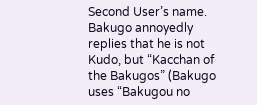Second User’s name. Bakugo annoyedly replies that he is not Kudo, but “Kacchan of the Bakugos” (Bakugo uses “Bakugou no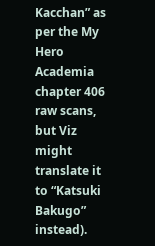Kacchan” as per the My Hero Academia chapter 406 raw scans, but Viz might translate it to “Katsuki Bakugo” instead).